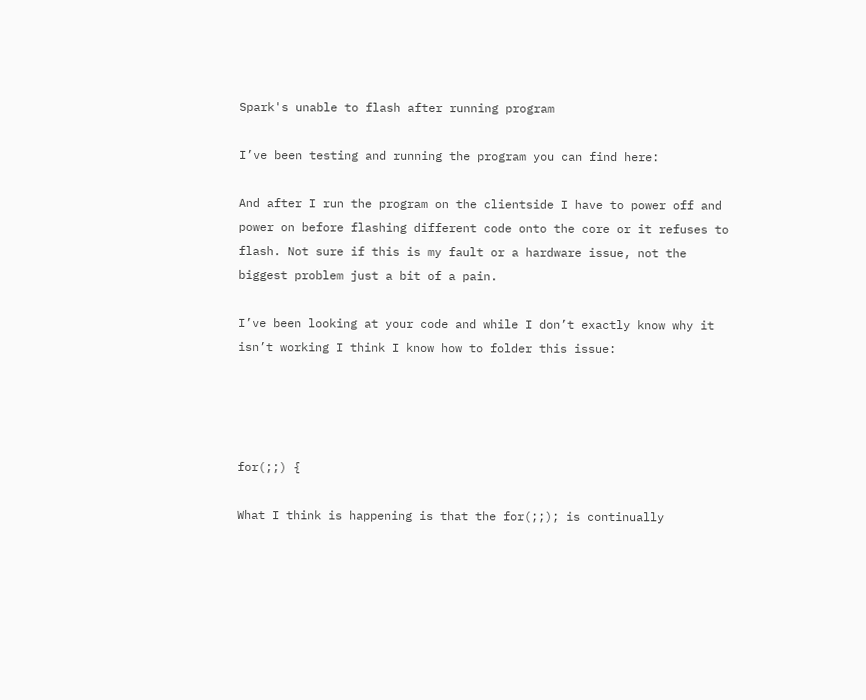Spark's unable to flash after running program

I’ve been testing and running the program you can find here:

And after I run the program on the clientside I have to power off and power on before flashing different code onto the core or it refuses to flash. Not sure if this is my fault or a hardware issue, not the biggest problem just a bit of a pain.

I’ve been looking at your code and while I don’t exactly know why it isn’t working I think I know how to folder this issue:




for(;;) {

What I think is happening is that the for(;;); is continually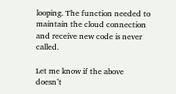looping. The function needed to maintain the cloud connection and receive new code is never called.

Let me know if the above doesn’t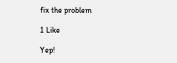fix the problem

1 Like

Yep!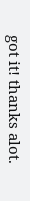got it! thanks alot.